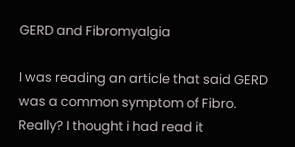GERD and Fibromyalgia

I was reading an article that said GERD was a common symptom of Fibro. Really? I thought i had read it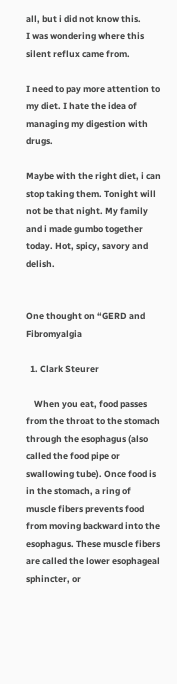all, but i did not know this.
I was wondering where this silent reflux came from.

I need to pay more attention to my diet. I hate the idea of managing my digestion with drugs.

Maybe with the right diet, i can stop taking them. Tonight will not be that night. My family and i made gumbo together today. Hot, spicy, savory and delish.


One thought on “GERD and Fibromyalgia

  1. Clark Steurer

    When you eat, food passes from the throat to the stomach through the esophagus (also called the food pipe or swallowing tube). Once food is in the stomach, a ring of muscle fibers prevents food from moving backward into the esophagus. These muscle fibers are called the lower esophageal sphincter, or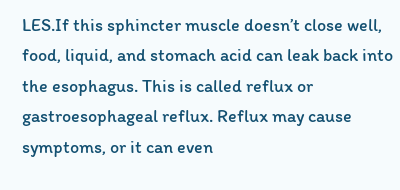LES.If this sphincter muscle doesn’t close well, food, liquid, and stomach acid can leak back into the esophagus. This is called reflux or gastroesophageal reflux. Reflux may cause symptoms, or it can even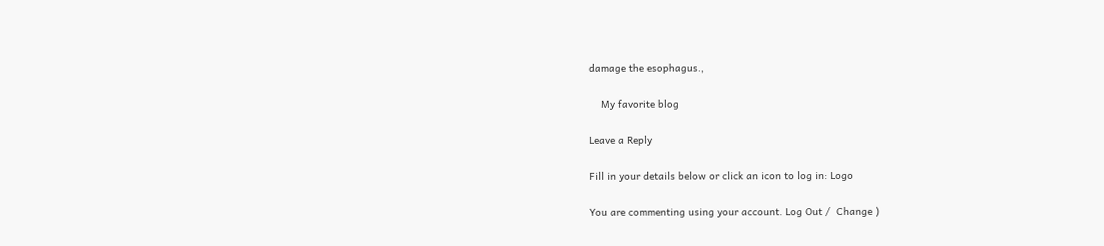damage the esophagus.,

    My favorite blog

Leave a Reply

Fill in your details below or click an icon to log in: Logo

You are commenting using your account. Log Out /  Change )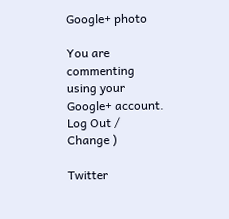Google+ photo

You are commenting using your Google+ account. Log Out /  Change )

Twitter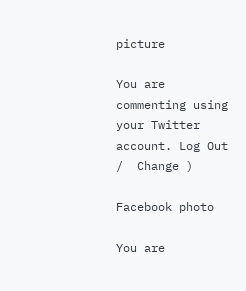picture

You are commenting using your Twitter account. Log Out /  Change )

Facebook photo

You are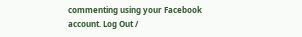commenting using your Facebook account. Log Out /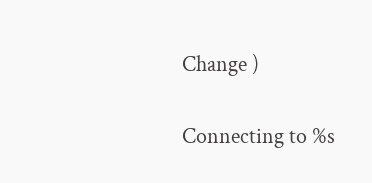Change )


Connecting to %s